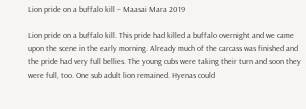Lion pride on a buffalo kill – Maasai Mara 2019

Lion pride on a buffalo kill. This pride had killed a buffalo overnight and we came upon the scene in the early morning. Already much of the carcass was finished and the pride had very full bellies. The young cubs were taking their turn and soon they were full, too. One sub adult lion remained. Hyenas could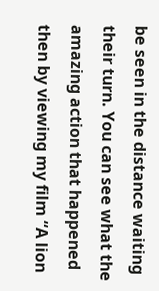be seen in the distance waiting their turn. You can see what the amazing action that happened then by viewing my film “A lion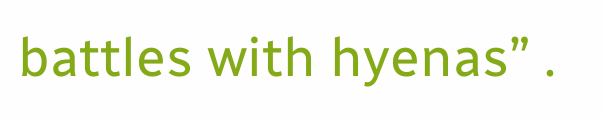battles with hyenas” .